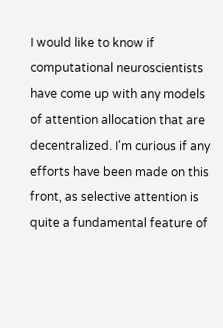I would like to know if computational neuroscientists have come up with any models of attention allocation that are decentralized. I'm curious if any efforts have been made on this front, as selective attention is quite a fundamental feature of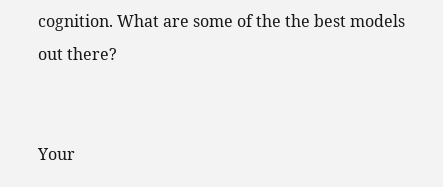cognition. What are some of the the best models out there?


Your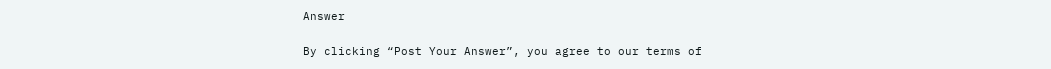Answer

By clicking “Post Your Answer”, you agree to our terms of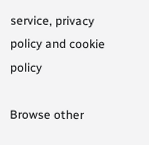service, privacy policy and cookie policy

Browse other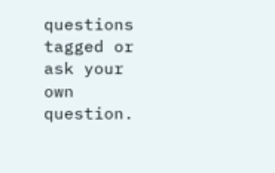questions tagged or ask your own question.